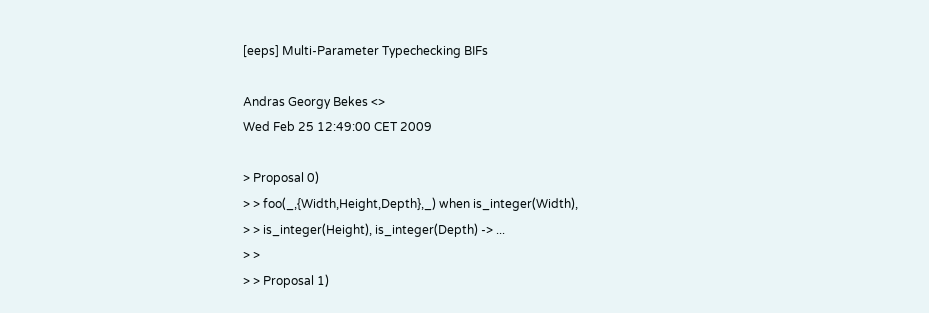[eeps] Multi-Parameter Typechecking BIFs

Andras Georgy Bekes <>
Wed Feb 25 12:49:00 CET 2009

> Proposal 0)
> > foo(_,{Width,Height,Depth},_) when is_integer(Width),
> > is_integer(Height), is_integer(Depth) -> ...
> >
> > Proposal 1)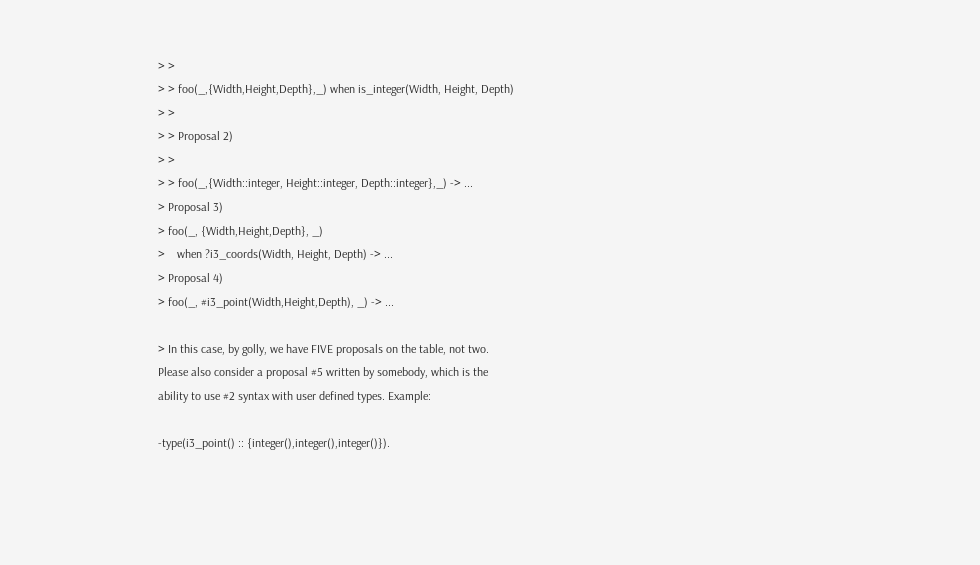> >
> > foo(_,{Width,Height,Depth},_) when is_integer(Width, Height, Depth)
> >
> > Proposal 2)
> >
> > foo(_,{Width::integer, Height::integer, Depth::integer},_) -> ...
> Proposal 3)
> foo(_, {Width,Height,Depth}, _)
>    when ?i3_coords(Width, Height, Depth) -> ...
> Proposal 4)
> foo(_, #i3_point(Width,Height,Depth), _) -> ...

> In this case, by golly, we have FIVE proposals on the table, not two.
Please also consider a proposal #5 written by somebody, which is the
ability to use #2 syntax with user defined types. Example:

-type(i3_point() :: {integer(),integer(),integer()}).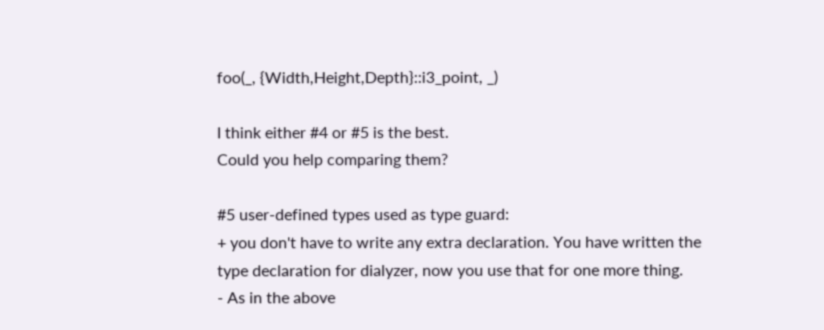foo(_, {Width,Height,Depth}::i3_point, _)

I think either #4 or #5 is the best.
Could you help comparing them?

#5 user-defined types used as type guard:
+ you don't have to write any extra declaration. You have written the
type declaration for dialyzer, now you use that for one more thing.
- As in the above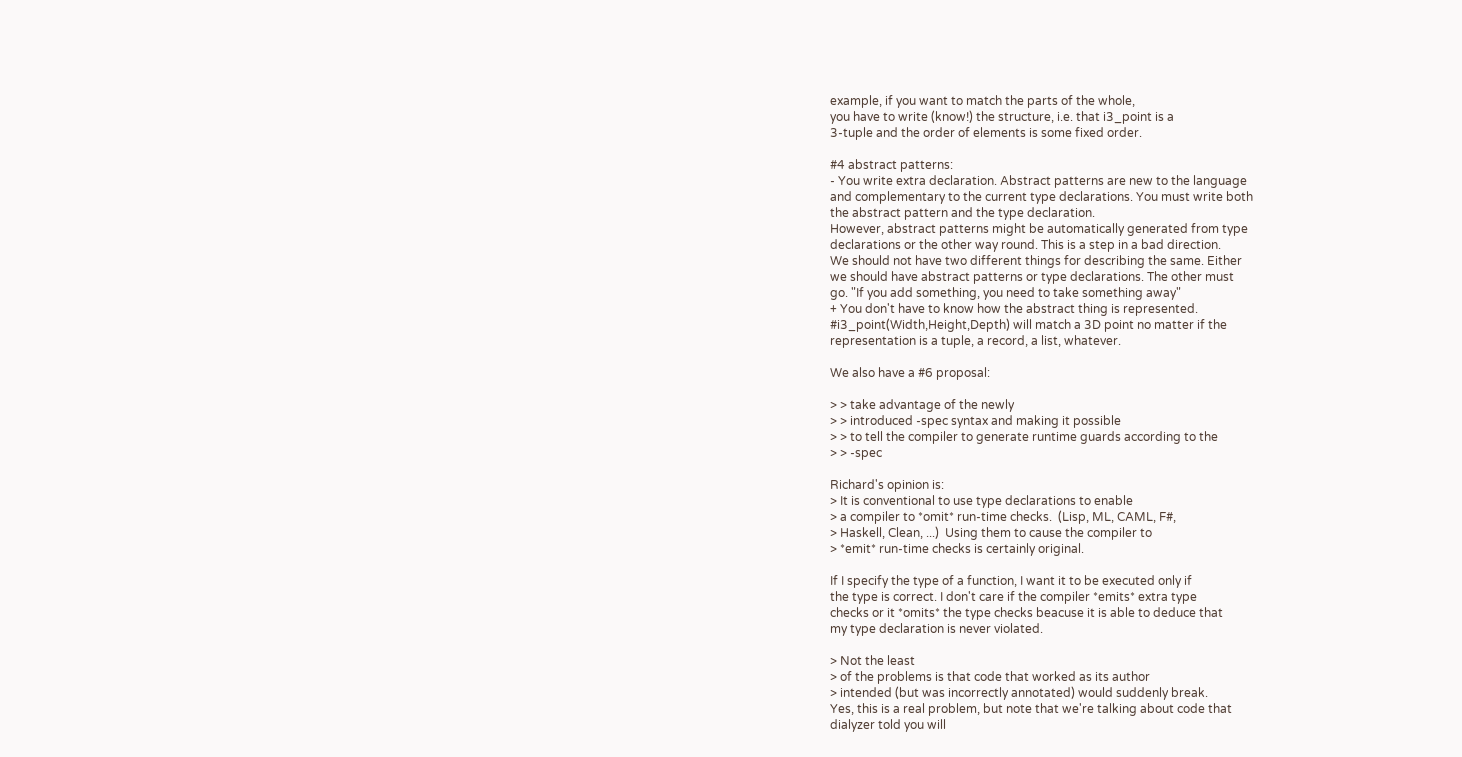example, if you want to match the parts of the whole,
you have to write (know!) the structure, i.e. that i3_point is a
3-tuple and the order of elements is some fixed order.

#4 abstract patterns:
- You write extra declaration. Abstract patterns are new to the language
and complementary to the current type declarations. You must write both
the abstract pattern and the type declaration.
However, abstract patterns might be automatically generated from type
declarations or the other way round. This is a step in a bad direction.
We should not have two different things for describing the same. Either
we should have abstract patterns or type declarations. The other must
go. "If you add something, you need to take something away"
+ You don't have to know how the abstract thing is represented.
#i3_point(Width,Height,Depth) will match a 3D point no matter if the
representation is a tuple, a record, a list, whatever.

We also have a #6 proposal:

> > take advantage of the newly
> > introduced -spec syntax and making it possible
> > to tell the compiler to generate runtime guards according to the
> > -spec

Richard's opinion is:
> It is conventional to use type declarations to enable
> a compiler to *omit* run-time checks.  (Lisp, ML, CAML, F#,
> Haskell, Clean, ...)  Using them to cause the compiler to
> *emit* run-time checks is certainly original.

If I specify the type of a function, I want it to be executed only if
the type is correct. I don't care if the compiler *emits* extra type
checks or it *omits* the type checks beacuse it is able to deduce that
my type declaration is never violated.

> Not the least
> of the problems is that code that worked as its author
> intended (but was incorrectly annotated) would suddenly break.
Yes, this is a real problem, but note that we're talking about code that
dialyzer told you will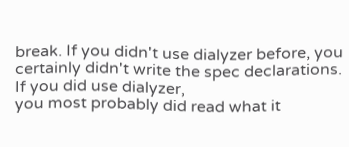break. If you didn't use dialyzer before, you
certainly didn't write the spec declarations. If you did use dialyzer,
you most probably did read what it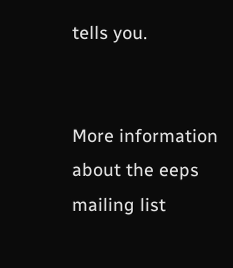tells you.


More information about the eeps mailing list